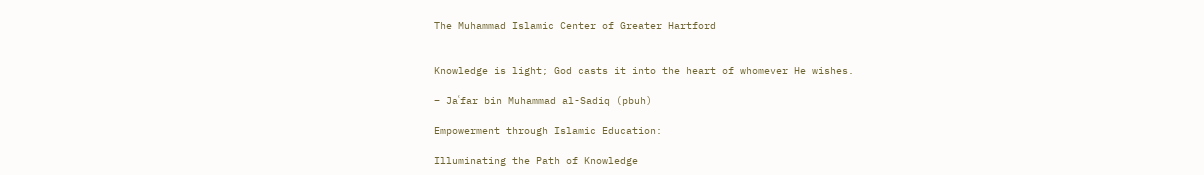The Muhammad Islamic Center of Greater Hartford


Knowledge is light; God casts it into the heart of whomever He wishes.

– Jaʿfar bin Muhammad al-Sadiq (pbuh)

Empowerment through Islamic Education:

Illuminating the Path of Knowledge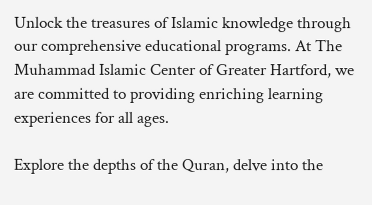Unlock the treasures of Islamic knowledge through our comprehensive educational programs. At The Muhammad Islamic Center of Greater Hartford, we are committed to providing enriching learning experiences for all ages.

Explore the depths of the Quran, delve into the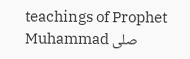teachings of Prophet Muhammad صلى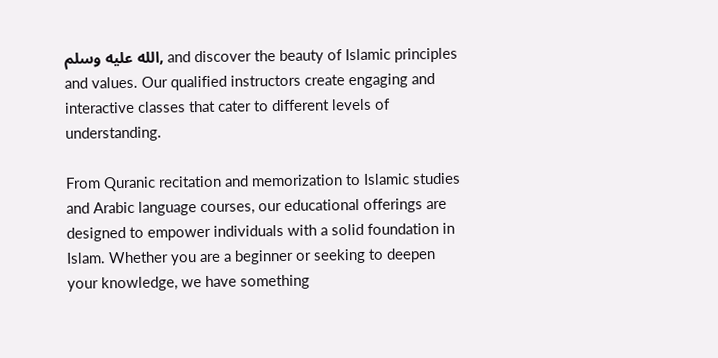الله عليه وسلم, and discover the beauty of Islamic principles and values. Our qualified instructors create engaging and interactive classes that cater to different levels of understanding.

From Quranic recitation and memorization to Islamic studies and Arabic language courses, our educational offerings are designed to empower individuals with a solid foundation in Islam. Whether you are a beginner or seeking to deepen your knowledge, we have something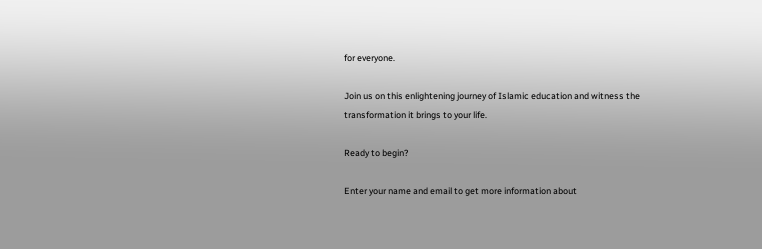for everyone.

Join us on this enlightening journey of Islamic education and witness the transformation it brings to your life.

Ready to begin?

Enter your name and email to get more information about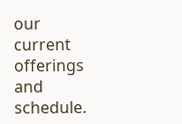our current offerings and schedule.